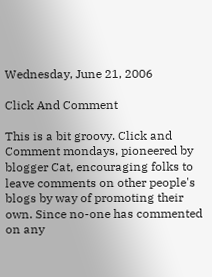Wednesday, June 21, 2006

Click And Comment

This is a bit groovy. Click and Comment mondays, pioneered by blogger Cat, encouraging folks to leave comments on other people's blogs by way of promoting their own. Since no-one has commented on any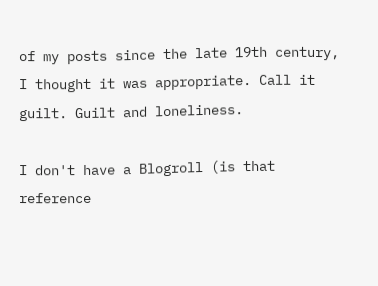of my posts since the late 19th century, I thought it was appropriate. Call it guilt. Guilt and loneliness.

I don't have a Blogroll (is that reference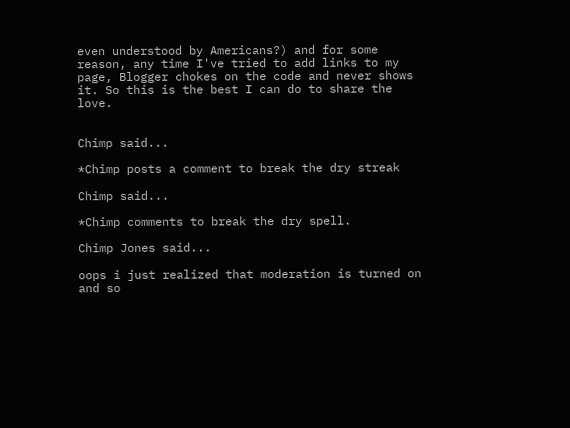even understood by Americans?) and for some reason, any time I've tried to add links to my page, Blogger chokes on the code and never shows it. So this is the best I can do to share the love.


Chimp said...

*Chimp posts a comment to break the dry streak

Chimp said...

*Chimp comments to break the dry spell.

Chimp Jones said...

oops i just realized that moderation is turned on and so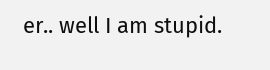er.. well I am stupid.